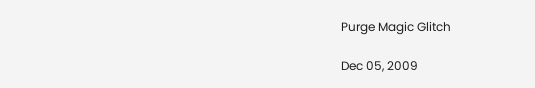Purge Magic Glitch

Dec 05, 2009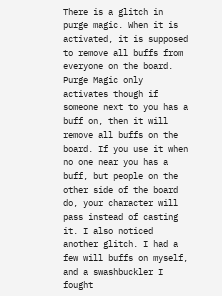There is a glitch in purge magic. When it is activated, it is supposed to remove all buffs from everyone on the board. Purge Magic only activates though if someone next to you has a buff on, then it will remove all buffs on the board. If you use it when no one near you has a buff, but people on the other side of the board do, your character will pass instead of casting it. I also noticed another glitch. I had a few will buffs on myself, and a swashbuckler I fought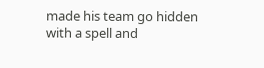made his team go hidden with a spell and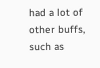had a lot of other buffs, such as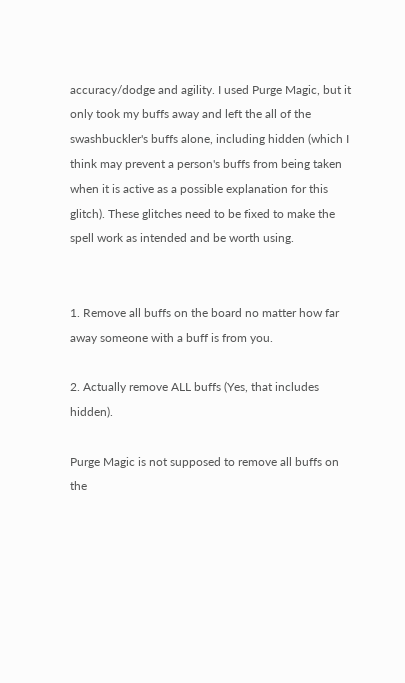accuracy/dodge and agility. I used Purge Magic, but it only took my buffs away and left the all of the swashbuckler's buffs alone, including hidden (which I think may prevent a person's buffs from being taken when it is active as a possible explanation for this glitch). These glitches need to be fixed to make the spell work as intended and be worth using.


1. Remove all buffs on the board no matter how far away someone with a buff is from you.

2. Actually remove ALL buffs (Yes, that includes hidden).

Purge Magic is not supposed to remove all buffs on the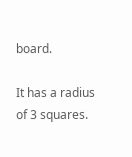board.

It has a radius of 3 squares.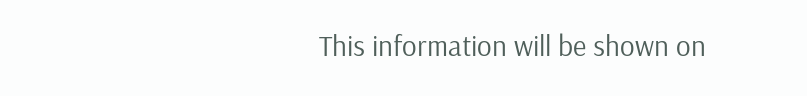This information will be shown on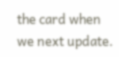the card when we next update.